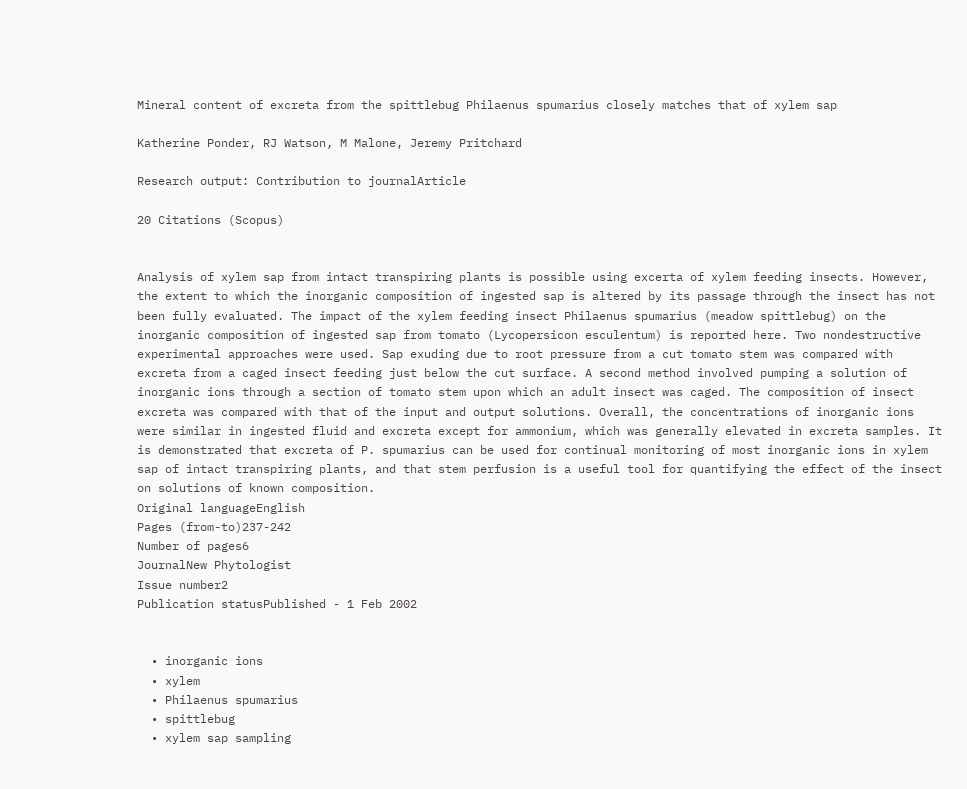Mineral content of excreta from the spittlebug Philaenus spumarius closely matches that of xylem sap

Katherine Ponder, RJ Watson, M Malone, Jeremy Pritchard

Research output: Contribution to journalArticle

20 Citations (Scopus)


Analysis of xylem sap from intact transpiring plants is possible using excerta of xylem feeding insects. However, the extent to which the inorganic composition of ingested sap is altered by its passage through the insect has not been fully evaluated. The impact of the xylem feeding insect Philaenus spumarius (meadow spittlebug) on the inorganic composition of ingested sap from tomato (Lycopersicon esculentum) is reported here. Two nondestructive experimental approaches were used. Sap exuding due to root pressure from a cut tomato stem was compared with excreta from a caged insect feeding just below the cut surface. A second method involved pumping a solution of inorganic ions through a section of tomato stem upon which an adult insect was caged. The composition of insect excreta was compared with that of the input and output solutions. Overall, the concentrations of inorganic ions were similar in ingested fluid and excreta except for ammonium, which was generally elevated in excreta samples. It is demonstrated that excreta of P. spumarius can be used for continual monitoring of most inorganic ions in xylem sap of intact transpiring plants, and that stem perfusion is a useful tool for quantifying the effect of the insect on solutions of known composition.
Original languageEnglish
Pages (from-to)237-242
Number of pages6
JournalNew Phytologist
Issue number2
Publication statusPublished - 1 Feb 2002


  • inorganic ions
  • xylem
  • Philaenus spumarius
  • spittlebug
  • xylem sap sampling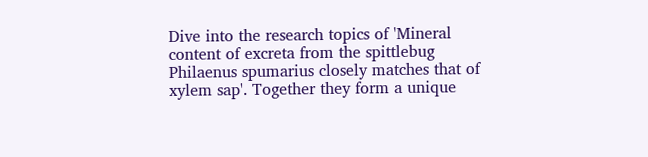Dive into the research topics of 'Mineral content of excreta from the spittlebug Philaenus spumarius closely matches that of xylem sap'. Together they form a unique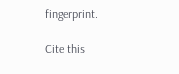fingerprint.

Cite this